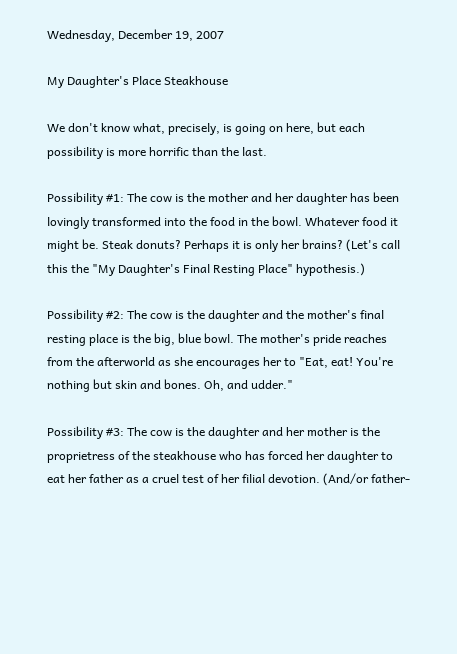Wednesday, December 19, 2007

My Daughter's Place Steakhouse

We don't know what, precisely, is going on here, but each possibility is more horrific than the last.

Possibility #1: The cow is the mother and her daughter has been lovingly transformed into the food in the bowl. Whatever food it might be. Steak donuts? Perhaps it is only her brains? (Let's call this the "My Daughter's Final Resting Place" hypothesis.)

Possibility #2: The cow is the daughter and the mother's final resting place is the big, blue bowl. The mother's pride reaches from the afterworld as she encourages her to "Eat, eat! You're nothing but skin and bones. Oh, and udder."

Possibility #3: The cow is the daughter and her mother is the proprietress of the steakhouse who has forced her daughter to eat her father as a cruel test of her filial devotion. (And/or father-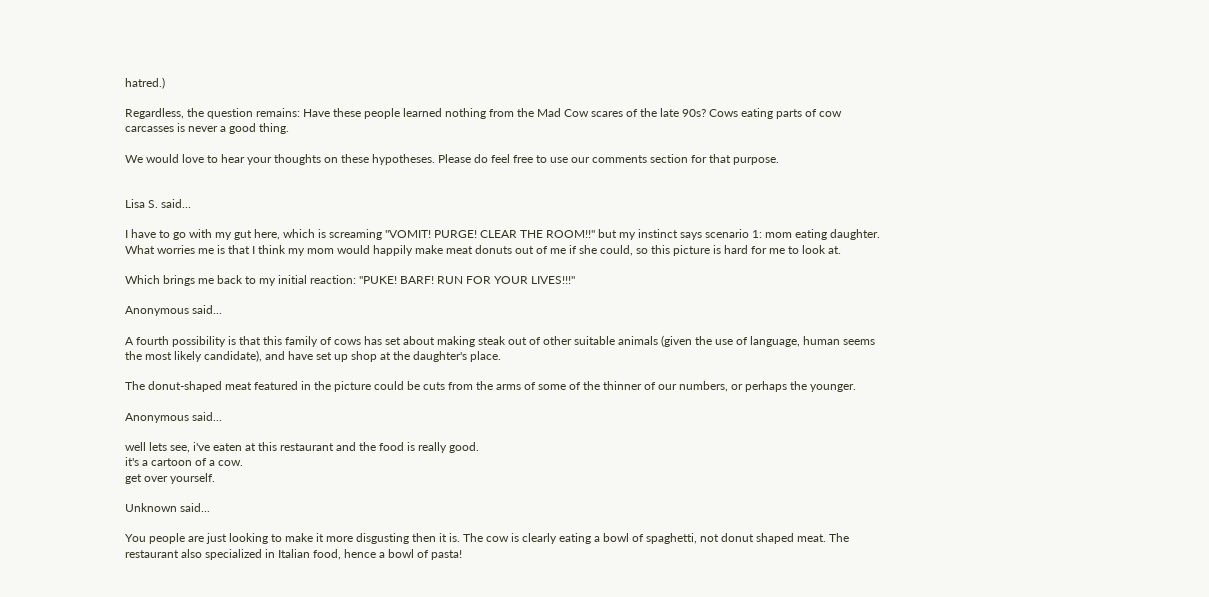hatred.)

Regardless, the question remains: Have these people learned nothing from the Mad Cow scares of the late 90s? Cows eating parts of cow carcasses is never a good thing.

We would love to hear your thoughts on these hypotheses. Please do feel free to use our comments section for that purpose.


Lisa S. said...

I have to go with my gut here, which is screaming "VOMIT! PURGE! CLEAR THE ROOM!!" but my instinct says scenario 1: mom eating daughter. What worries me is that I think my mom would happily make meat donuts out of me if she could, so this picture is hard for me to look at.

Which brings me back to my initial reaction: "PUKE! BARF! RUN FOR YOUR LIVES!!!"

Anonymous said...

A fourth possibility is that this family of cows has set about making steak out of other suitable animals (given the use of language, human seems the most likely candidate), and have set up shop at the daughter's place.

The donut-shaped meat featured in the picture could be cuts from the arms of some of the thinner of our numbers, or perhaps the younger.

Anonymous said...

well lets see, i've eaten at this restaurant and the food is really good.
it's a cartoon of a cow.
get over yourself.

Unknown said...

You people are just looking to make it more disgusting then it is. The cow is clearly eating a bowl of spaghetti, not donut shaped meat. The restaurant also specialized in Italian food, hence a bowl of pasta!